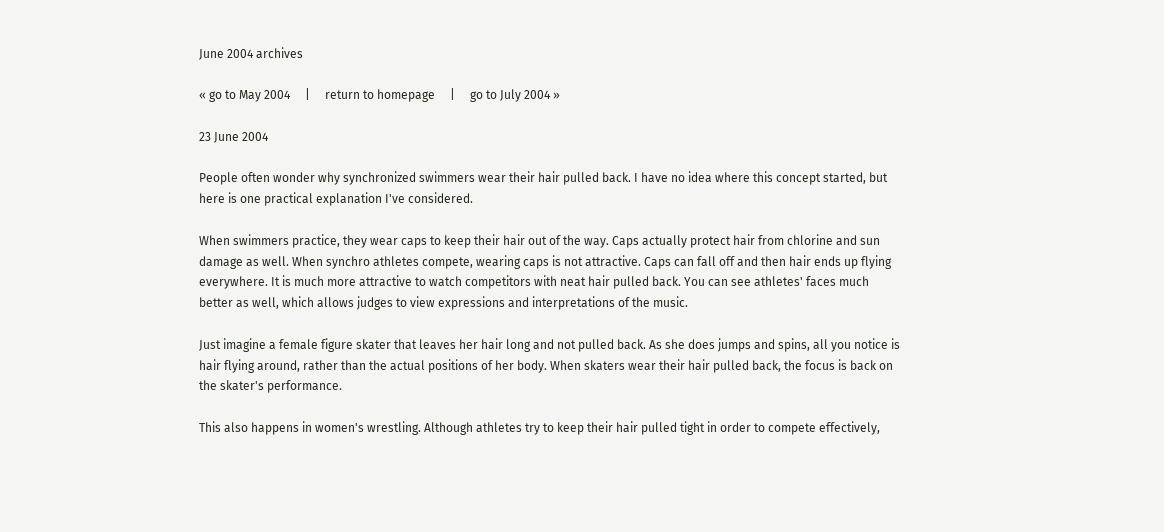June 2004 archives

« go to May 2004     |     return to homepage     |     go to July 2004 »

23 June 2004

People often wonder why synchronized swimmers wear their hair pulled back. I have no idea where this concept started, but here is one practical explanation I've considered.

When swimmers practice, they wear caps to keep their hair out of the way. Caps actually protect hair from chlorine and sun damage as well. When synchro athletes compete, wearing caps is not attractive. Caps can fall off and then hair ends up flying everywhere. It is much more attractive to watch competitors with neat hair pulled back. You can see athletes' faces much better as well, which allows judges to view expressions and interpretations of the music.

Just imagine a female figure skater that leaves her hair long and not pulled back. As she does jumps and spins, all you notice is hair flying around, rather than the actual positions of her body. When skaters wear their hair pulled back, the focus is back on the skater's performance.

This also happens in women's wrestling. Although athletes try to keep their hair pulled tight in order to compete effectively,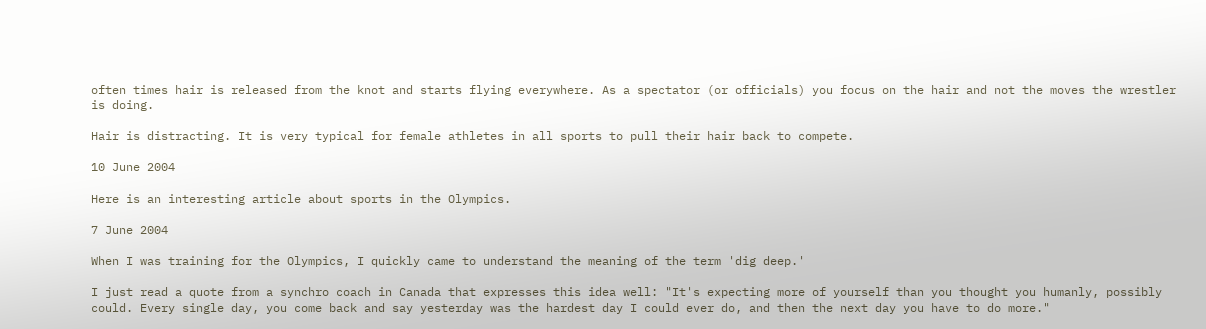often times hair is released from the knot and starts flying everywhere. As a spectator (or officials) you focus on the hair and not the moves the wrestler is doing.

Hair is distracting. It is very typical for female athletes in all sports to pull their hair back to compete.

10 June 2004

Here is an interesting article about sports in the Olympics.

7 June 2004

When I was training for the Olympics, I quickly came to understand the meaning of the term 'dig deep.'

I just read a quote from a synchro coach in Canada that expresses this idea well: "It's expecting more of yourself than you thought you humanly, possibly could. Every single day, you come back and say yesterday was the hardest day I could ever do, and then the next day you have to do more."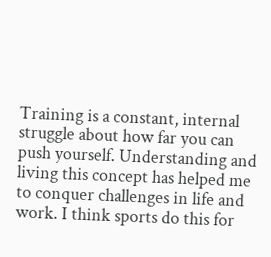Training is a constant, internal struggle about how far you can push yourself. Understanding and living this concept has helped me to conquer challenges in life and work. I think sports do this for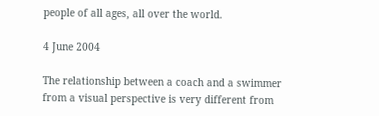people of all ages, all over the world.

4 June 2004

The relationship between a coach and a swimmer from a visual perspective is very different from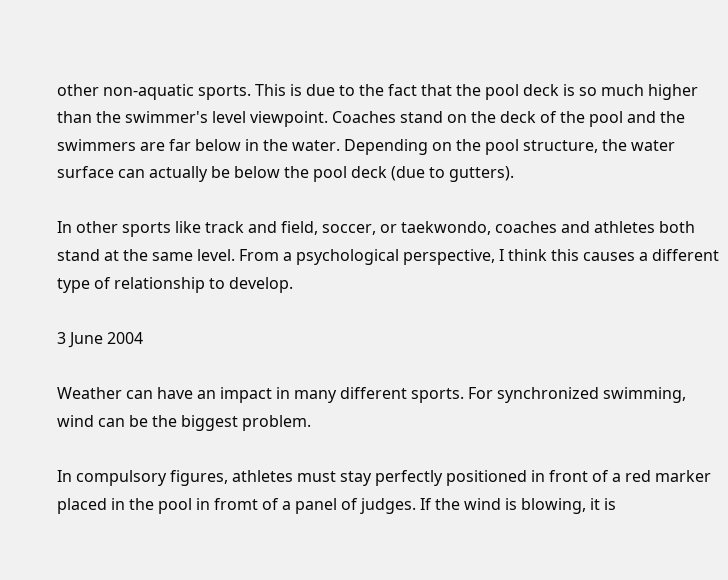other non-aquatic sports. This is due to the fact that the pool deck is so much higher than the swimmer's level viewpoint. Coaches stand on the deck of the pool and the swimmers are far below in the water. Depending on the pool structure, the water surface can actually be below the pool deck (due to gutters).

In other sports like track and field, soccer, or taekwondo, coaches and athletes both stand at the same level. From a psychological perspective, I think this causes a different type of relationship to develop.

3 June 2004

Weather can have an impact in many different sports. For synchronized swimming, wind can be the biggest problem.

In compulsory figures, athletes must stay perfectly positioned in front of a red marker placed in the pool in fromt of a panel of judges. If the wind is blowing, it is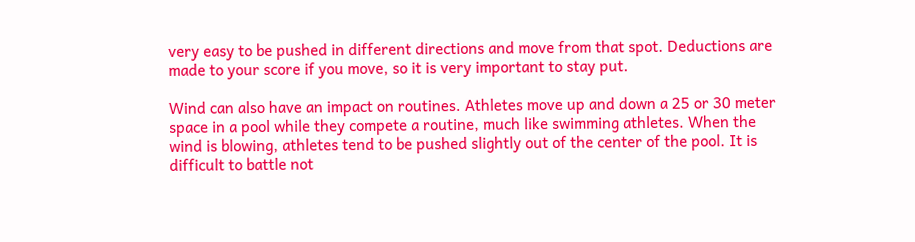very easy to be pushed in different directions and move from that spot. Deductions are made to your score if you move, so it is very important to stay put.

Wind can also have an impact on routines. Athletes move up and down a 25 or 30 meter space in a pool while they compete a routine, much like swimming athletes. When the wind is blowing, athletes tend to be pushed slightly out of the center of the pool. It is difficult to battle not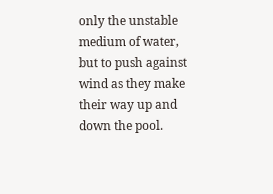only the unstable medium of water, but to push against wind as they make their way up and down the pool.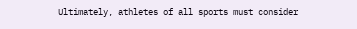Ultimately, athletes of all sports must consider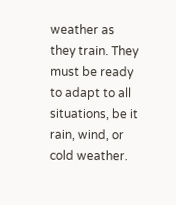weather as they train. They must be ready to adapt to all situations, be it rain, wind, or cold weather.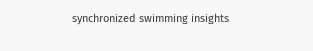synchronized swimming insights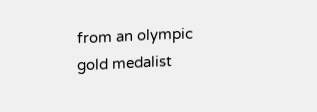from an olympic gold medalist